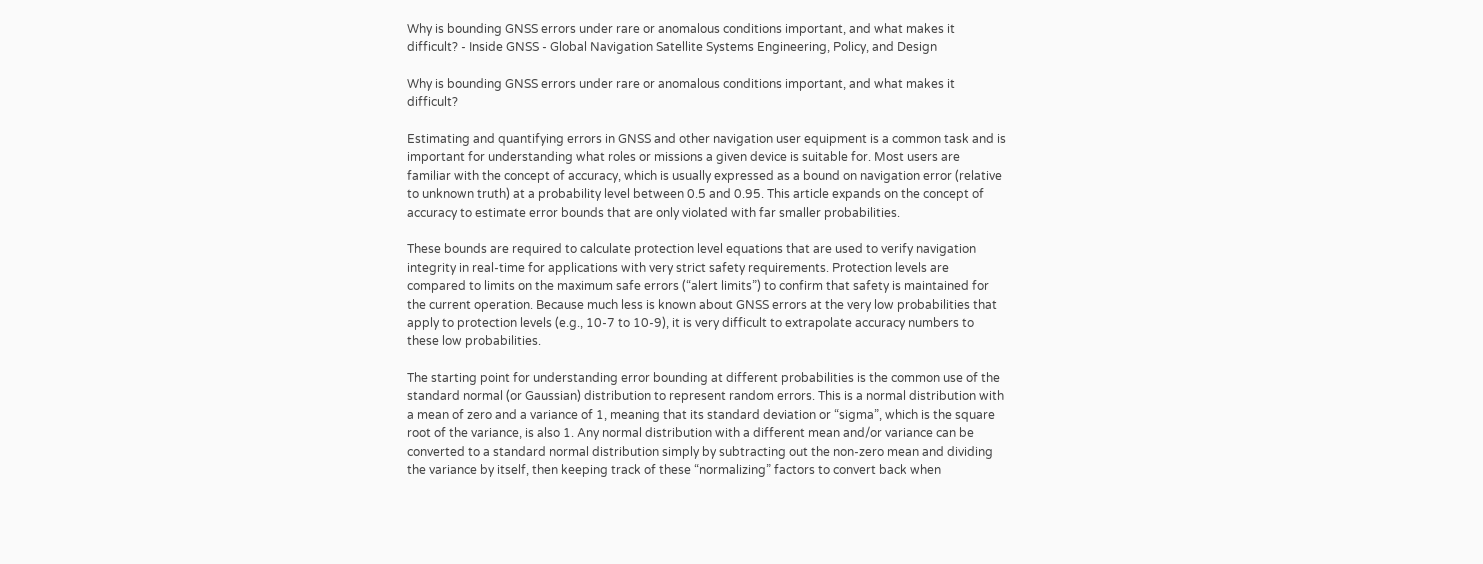Why is bounding GNSS errors under rare or anomalous conditions important, and what makes it difficult? - Inside GNSS - Global Navigation Satellite Systems Engineering, Policy, and Design

Why is bounding GNSS errors under rare or anomalous conditions important, and what makes it difficult?

Estimating and quantifying errors in GNSS and other navigation user equipment is a common task and is important for understanding what roles or missions a given device is suitable for. Most users are familiar with the concept of accuracy, which is usually expressed as a bound on navigation error (relative to unknown truth) at a probability level between 0.5 and 0.95. This article expands on the concept of accuracy to estimate error bounds that are only violated with far smaller probabilities.

These bounds are required to calculate protection level equations that are used to verify navigation integrity in real-time for applications with very strict safety requirements. Protection levels are compared to limits on the maximum safe errors (“alert limits”) to confirm that safety is maintained for the current operation. Because much less is known about GNSS errors at the very low probabilities that apply to protection levels (e.g., 10-7 to 10-9), it is very difficult to extrapolate accuracy numbers to these low probabilities.

The starting point for understanding error bounding at different probabilities is the common use of the standard normal (or Gaussian) distribution to represent random errors. This is a normal distribution with a mean of zero and a variance of 1, meaning that its standard deviation or “sigma”, which is the square root of the variance, is also 1. Any normal distribution with a different mean and/or variance can be converted to a standard normal distribution simply by subtracting out the non-zero mean and dividing the variance by itself, then keeping track of these “normalizing” factors to convert back when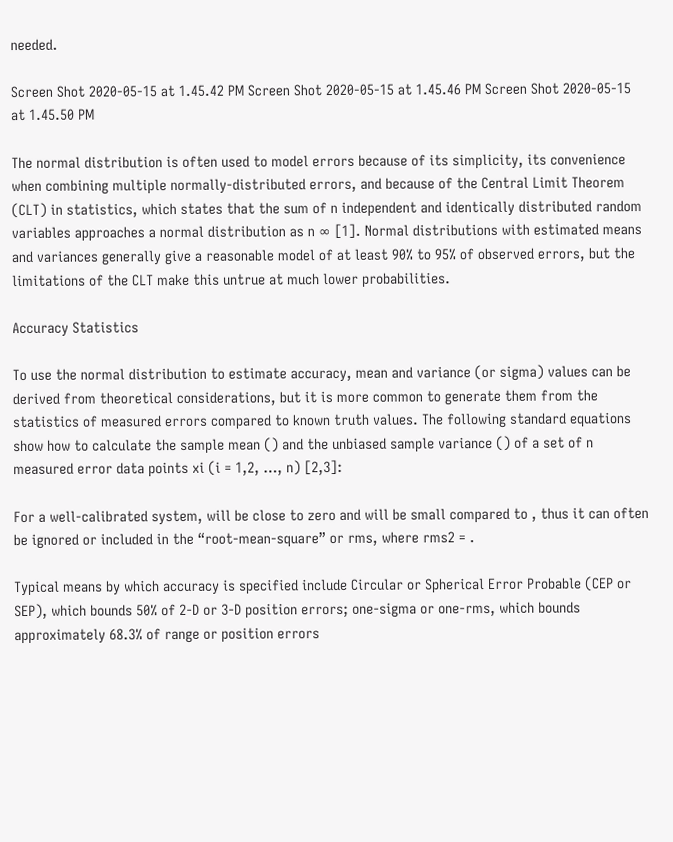needed.

Screen Shot 2020-05-15 at 1.45.42 PM Screen Shot 2020-05-15 at 1.45.46 PM Screen Shot 2020-05-15 at 1.45.50 PM

The normal distribution is often used to model errors because of its simplicity, its convenience when combining multiple normally-distributed errors, and because of the Central Limit Theorem (CLT) in statistics, which states that the sum of n independent and identically distributed random variables approaches a normal distribution as n ∞ [1]. Normal distributions with estimated means and variances generally give a reasonable model of at least 90% to 95% of observed errors, but the limitations of the CLT make this untrue at much lower probabilities.

Accuracy Statistics

To use the normal distribution to estimate accuracy, mean and variance (or sigma) values can be derived from theoretical considerations, but it is more common to generate them from the statistics of measured errors compared to known truth values. The following standard equations show how to calculate the sample mean () and the unbiased sample variance () of a set of n measured error data points xi (i = 1,2, …, n) [2,3]:

For a well-calibrated system, will be close to zero and will be small compared to , thus it can often be ignored or included in the “root-mean-square” or rms, where rms2 = .

Typical means by which accuracy is specified include Circular or Spherical Error Probable (CEP or SEP), which bounds 50% of 2-D or 3-D position errors; one-sigma or one-rms, which bounds approximately 68.3% of range or position errors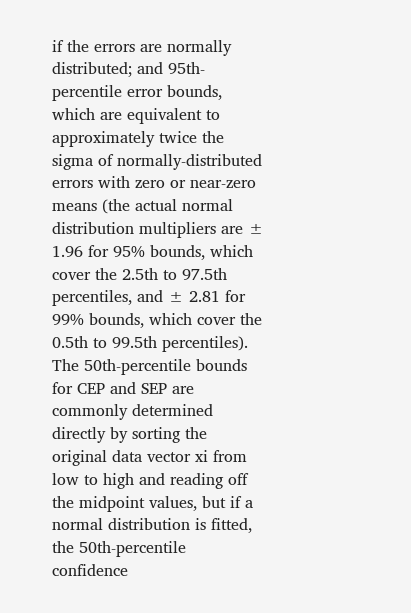if the errors are normally distributed; and 95th-percentile error bounds, which are equivalent to approximately twice the sigma of normally-distributed errors with zero or near-zero means (the actual normal distribution multipliers are ± 1.96 for 95% bounds, which cover the 2.5th to 97.5th percentiles, and ± 2.81 for 99% bounds, which cover the 0.5th to 99.5th percentiles). The 50th-percentile bounds for CEP and SEP are commonly determined directly by sorting the original data vector xi from low to high and reading off the midpoint values, but if a normal distribution is fitted, the 50th-percentile confidence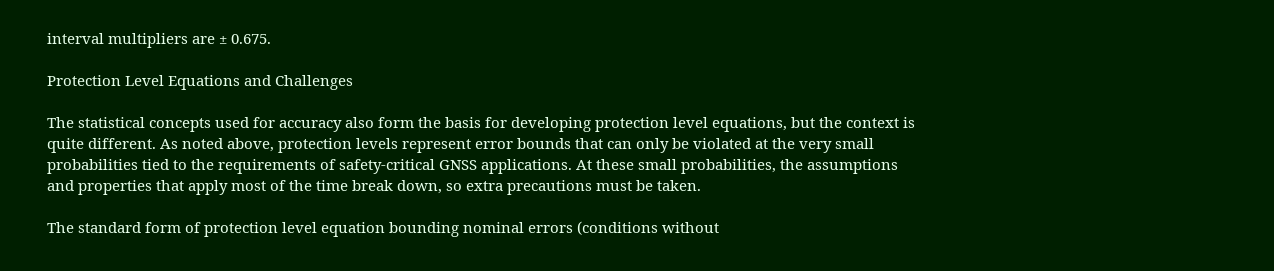interval multipliers are ± 0.675.

Protection Level Equations and Challenges

The statistical concepts used for accuracy also form the basis for developing protection level equations, but the context is quite different. As noted above, protection levels represent error bounds that can only be violated at the very small probabilities tied to the requirements of safety-critical GNSS applications. At these small probabilities, the assumptions and properties that apply most of the time break down, so extra precautions must be taken.

The standard form of protection level equation bounding nominal errors (conditions without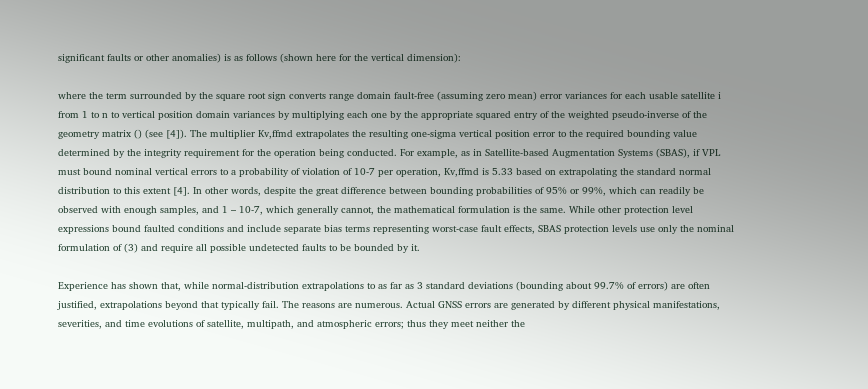significant faults or other anomalies) is as follows (shown here for the vertical dimension):

where the term surrounded by the square root sign converts range domain fault-free (assuming zero mean) error variances for each usable satellite i from 1 to n to vertical position domain variances by multiplying each one by the appropriate squared entry of the weighted pseudo-inverse of the geometry matrix () (see [4]). The multiplier Kv,ffmd extrapolates the resulting one-sigma vertical position error to the required bounding value determined by the integrity requirement for the operation being conducted. For example, as in Satellite-based Augmentation Systems (SBAS), if VPL must bound nominal vertical errors to a probability of violation of 10-7 per operation, Kv,ffmd is 5.33 based on extrapolating the standard normal distribution to this extent [4]. In other words, despite the great difference between bounding probabilities of 95% or 99%, which can readily be observed with enough samples, and 1 – 10-7, which generally cannot, the mathematical formulation is the same. While other protection level expressions bound faulted conditions and include separate bias terms representing worst-case fault effects, SBAS protection levels use only the nominal formulation of (3) and require all possible undetected faults to be bounded by it.

Experience has shown that, while normal-distribution extrapolations to as far as 3 standard deviations (bounding about 99.7% of errors) are often justified, extrapolations beyond that typically fail. The reasons are numerous. Actual GNSS errors are generated by different physical manifestations, severities, and time evolutions of satellite, multipath, and atmospheric errors; thus they meet neither the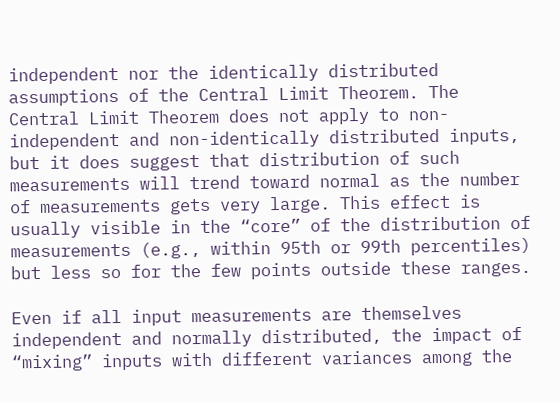independent nor the identically distributed assumptions of the Central Limit Theorem. The Central Limit Theorem does not apply to non-independent and non-identically distributed inputs, but it does suggest that distribution of such measurements will trend toward normal as the number of measurements gets very large. This effect is usually visible in the “core” of the distribution of measurements (e.g., within 95th or 99th percentiles) but less so for the few points outside these ranges.

Even if all input measurements are themselves independent and normally distributed, the impact of “mixing” inputs with different variances among the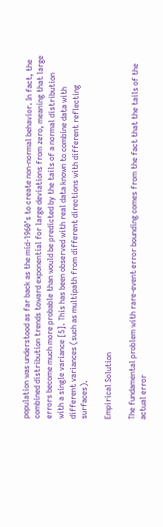population was understood as far back as the mid-1960’s to create non-normal behavior. In fact, the combined distribution trends toward exponential for large deviations from zero, meaning that large errors become much more probable than would be predicted by the tails of a normal distribution with a single variance [5]. This has been observed with real data known to combine data with different variances (such as multipath from different directions with different reflecting surfaces).

Empirical Solution

The fundamental problem with rare-event error bounding comes from the fact that the tails of the actual error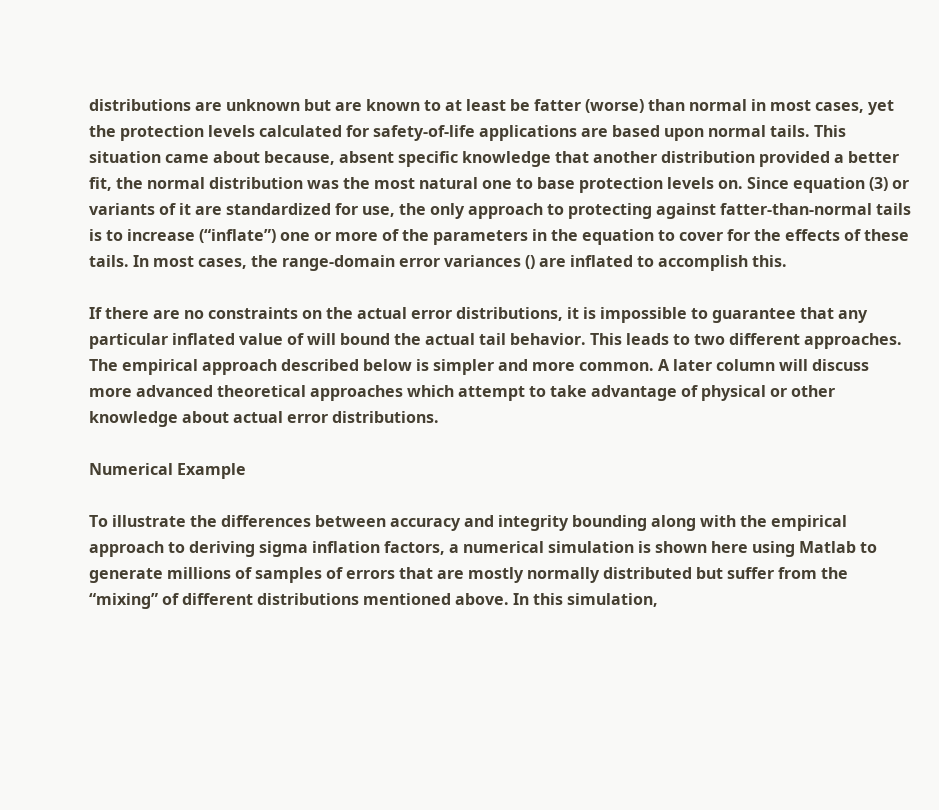distributions are unknown but are known to at least be fatter (worse) than normal in most cases, yet the protection levels calculated for safety-of-life applications are based upon normal tails. This situation came about because, absent specific knowledge that another distribution provided a better fit, the normal distribution was the most natural one to base protection levels on. Since equation (3) or variants of it are standardized for use, the only approach to protecting against fatter-than-normal tails is to increase (“inflate”) one or more of the parameters in the equation to cover for the effects of these tails. In most cases, the range-domain error variances () are inflated to accomplish this.

If there are no constraints on the actual error distributions, it is impossible to guarantee that any particular inflated value of will bound the actual tail behavior. This leads to two different approaches. The empirical approach described below is simpler and more common. A later column will discuss more advanced theoretical approaches which attempt to take advantage of physical or other knowledge about actual error distributions.

Numerical Example

To illustrate the differences between accuracy and integrity bounding along with the empirical approach to deriving sigma inflation factors, a numerical simulation is shown here using Matlab to generate millions of samples of errors that are mostly normally distributed but suffer from the “mixing” of different distributions mentioned above. In this simulation,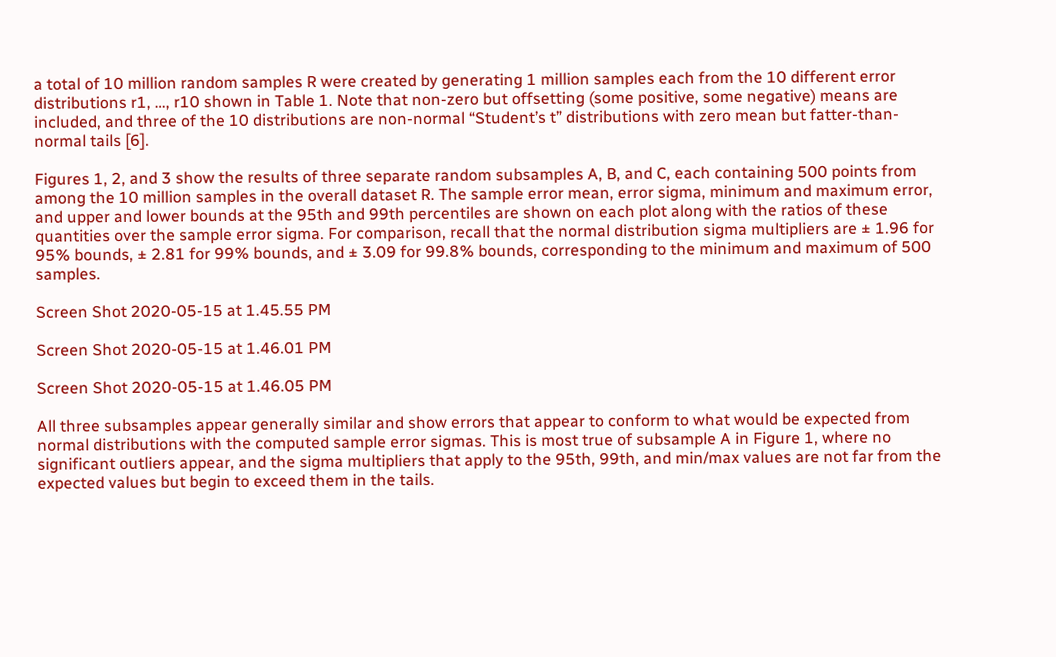a total of 10 million random samples R were created by generating 1 million samples each from the 10 different error distributions r1, …, r10 shown in Table 1. Note that non-zero but offsetting (some positive, some negative) means are included, and three of the 10 distributions are non-normal “Student’s t” distributions with zero mean but fatter-than-normal tails [6].

Figures 1, 2, and 3 show the results of three separate random subsamples A, B, and C, each containing 500 points from among the 10 million samples in the overall dataset R. The sample error mean, error sigma, minimum and maximum error, and upper and lower bounds at the 95th and 99th percentiles are shown on each plot along with the ratios of these quantities over the sample error sigma. For comparison, recall that the normal distribution sigma multipliers are ± 1.96 for 95% bounds, ± 2.81 for 99% bounds, and ± 3.09 for 99.8% bounds, corresponding to the minimum and maximum of 500 samples.

Screen Shot 2020-05-15 at 1.45.55 PM

Screen Shot 2020-05-15 at 1.46.01 PM

Screen Shot 2020-05-15 at 1.46.05 PM

All three subsamples appear generally similar and show errors that appear to conform to what would be expected from normal distributions with the computed sample error sigmas. This is most true of subsample A in Figure 1, where no significant outliers appear, and the sigma multipliers that apply to the 95th, 99th, and min/max values are not far from the expected values but begin to exceed them in the tails.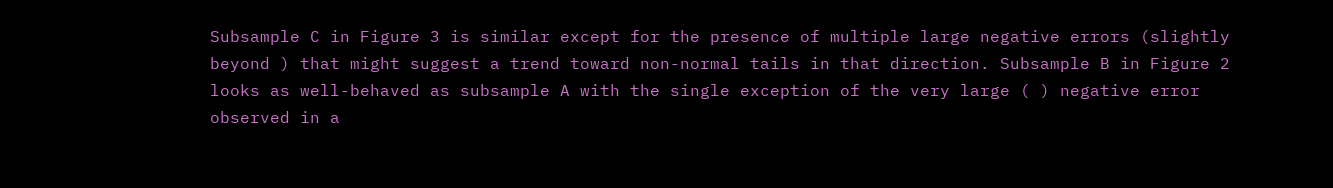Subsample C in Figure 3 is similar except for the presence of multiple large negative errors (slightly beyond ) that might suggest a trend toward non-normal tails in that direction. Subsample B in Figure 2 looks as well-behaved as subsample A with the single exception of the very large ( ) negative error observed in a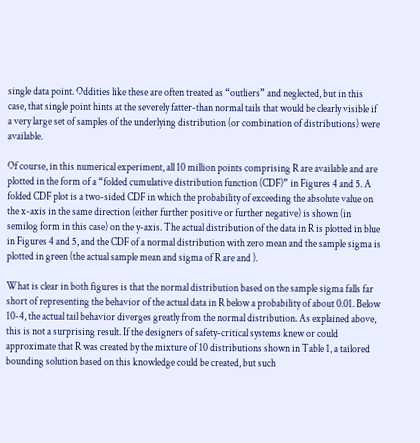single data point. Oddities like these are often treated as “outliers” and neglected, but in this case, that single point hints at the severely fatter-than normal tails that would be clearly visible if a very large set of samples of the underlying distribution (or combination of distributions) were available.

Of course, in this numerical experiment, all 10 million points comprising R are available and are plotted in the form of a “folded cumulative distribution function (CDF)” in Figures 4 and 5. A folded CDF plot is a two-sided CDF in which the probability of exceeding the absolute value on the x-axis in the same direction (either further positive or further negative) is shown (in semilog form in this case) on the y-axis. The actual distribution of the data in R is plotted in blue in Figures 4 and 5, and the CDF of a normal distribution with zero mean and the sample sigma is plotted in green (the actual sample mean and sigma of R are and ).

What is clear in both figures is that the normal distribution based on the sample sigma falls far short of representing the behavior of the actual data in R below a probability of about 0.01. Below 10-4, the actual tail behavior diverges greatly from the normal distribution. As explained above, this is not a surprising result. If the designers of safety-critical systems knew or could approximate that R was created by the mixture of 10 distributions shown in Table 1, a tailored bounding solution based on this knowledge could be created, but such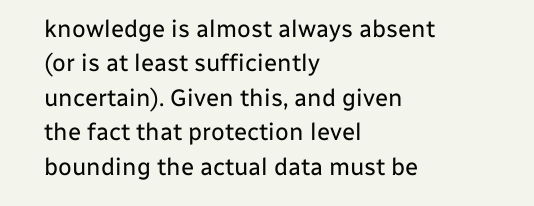knowledge is almost always absent (or is at least sufficiently uncertain). Given this, and given the fact that protection level bounding the actual data must be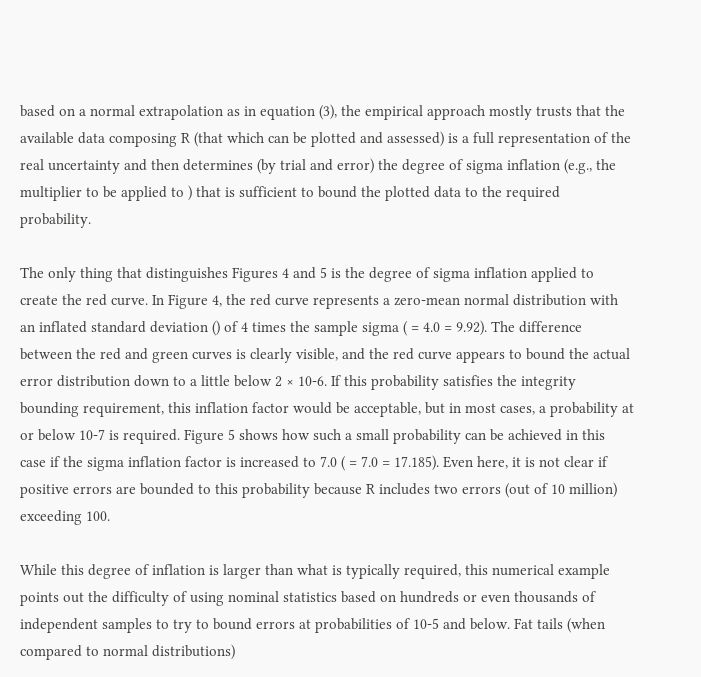based on a normal extrapolation as in equation (3), the empirical approach mostly trusts that the available data composing R (that which can be plotted and assessed) is a full representation of the real uncertainty and then determines (by trial and error) the degree of sigma inflation (e.g., the multiplier to be applied to ) that is sufficient to bound the plotted data to the required probability.

The only thing that distinguishes Figures 4 and 5 is the degree of sigma inflation applied to create the red curve. In Figure 4, the red curve represents a zero-mean normal distribution with an inflated standard deviation () of 4 times the sample sigma ( = 4.0 = 9.92). The difference between the red and green curves is clearly visible, and the red curve appears to bound the actual error distribution down to a little below 2 × 10-6. If this probability satisfies the integrity bounding requirement, this inflation factor would be acceptable, but in most cases, a probability at or below 10-7 is required. Figure 5 shows how such a small probability can be achieved in this case if the sigma inflation factor is increased to 7.0 ( = 7.0 = 17.185). Even here, it is not clear if positive errors are bounded to this probability because R includes two errors (out of 10 million) exceeding 100.

While this degree of inflation is larger than what is typically required, this numerical example points out the difficulty of using nominal statistics based on hundreds or even thousands of independent samples to try to bound errors at probabilities of 10-5 and below. Fat tails (when compared to normal distributions)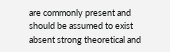are commonly present and should be assumed to exist absent strong theoretical and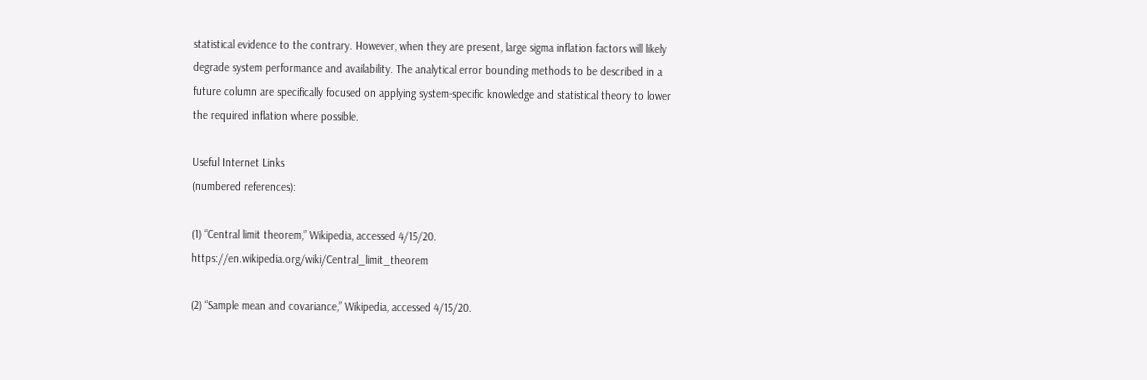statistical evidence to the contrary. However, when they are present, large sigma inflation factors will likely degrade system performance and availability. The analytical error bounding methods to be described in a future column are specifically focused on applying system-specific knowledge and statistical theory to lower the required inflation where possible.

Useful Internet Links
(numbered references):

(1) “Central limit theorem,” Wikipedia, accessed 4/15/20. https://en.wikipedia.org/wiki/Central_limit_theorem

(2) “Sample mean and covariance,” Wikipedia, accessed 4/15/20.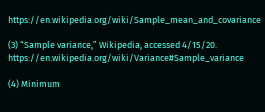https://en.wikipedia.org/wiki/Sample_mean_and_covariance

(3) “Sample variance,” Wikipedia, accessed 4/15/20. https://en.wikipedia.org/wiki/Variance#Sample_variance

(4) Minimum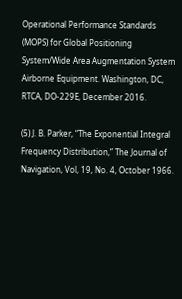Operational Performance Standards (MOPS) for Global Positioning System/Wide Area Augmentation System Airborne Equipment. Washington, DC, RTCA, DO-229E, December 2016.

(5) J. B. Parker, “The Exponential Integral Frequency Distribution,” The Journal of Navigation, Vol, 19, No. 4, October 1966.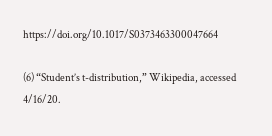https://doi.org/10.1017/S0373463300047664

(6) “Student’s t-distribution,” Wikipedia, accessed 4/16/20.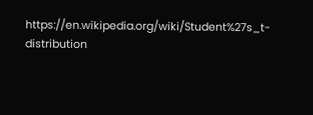https://en.wikipedia.org/wiki/Student%27s_t-distribution